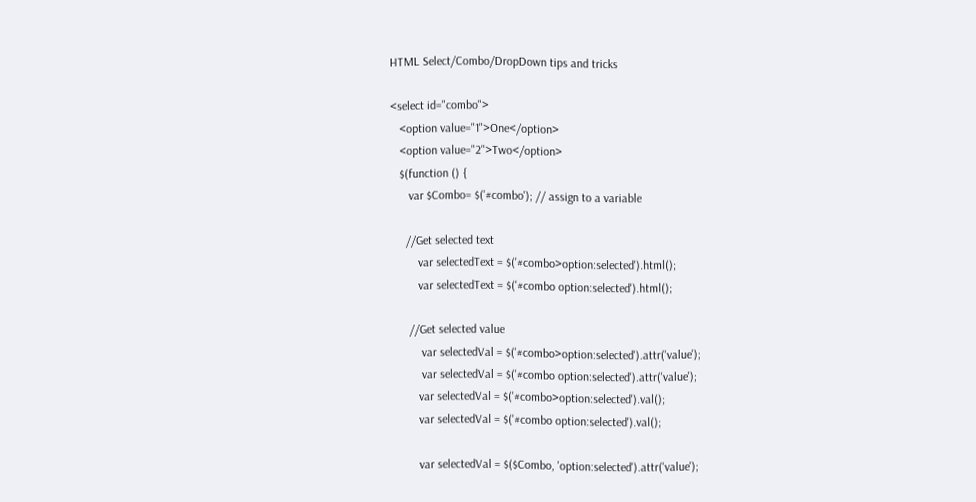HTML Select/Combo/DropDown tips and tricks

<select id="combo">
   <option value="1">One</option>
   <option value="2">Two</option>
   $(function () {
      var $Combo= $('#combo'); // assign to a variable

     //Get selected text
         var selectedText = $('#combo>option:selected').html();
         var selectedText = $('#combo option:selected').html();

      //Get selected value
          var selectedVal = $('#combo>option:selected').attr('value');
          var selectedVal = $('#combo option:selected').attr('value');
         var selectedVal = $('#combo>option:selected').val();
         var selectedVal = $('#combo option:selected').val();

         var selectedVal = $($Combo, 'option:selected').attr('value');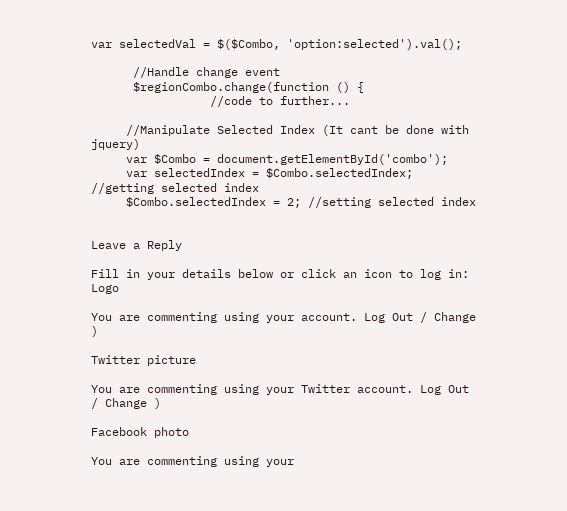var selectedVal = $($Combo, 'option:selected').val();

      //Handle change event
      $regionCombo.change(function () {
                 //code to further...

     //Manipulate Selected Index (It cant be done with jquery)
     var $Combo = document.getElementById('combo');
     var selectedIndex = $Combo.selectedIndex; //getting selected index
     $Combo.selectedIndex = 2; //setting selected index


Leave a Reply

Fill in your details below or click an icon to log in: Logo

You are commenting using your account. Log Out / Change )

Twitter picture

You are commenting using your Twitter account. Log Out / Change )

Facebook photo

You are commenting using your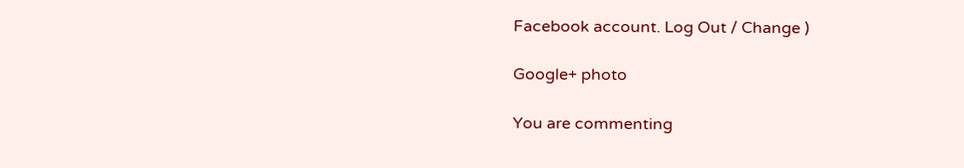Facebook account. Log Out / Change )

Google+ photo

You are commenting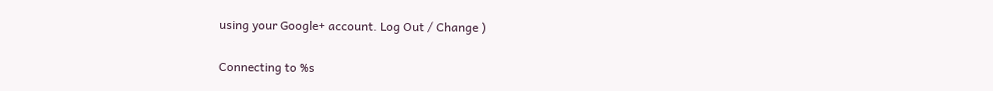using your Google+ account. Log Out / Change )

Connecting to %s